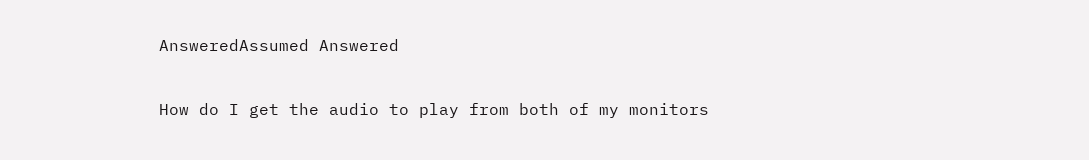AnsweredAssumed Answered

How do I get the audio to play from both of my monitors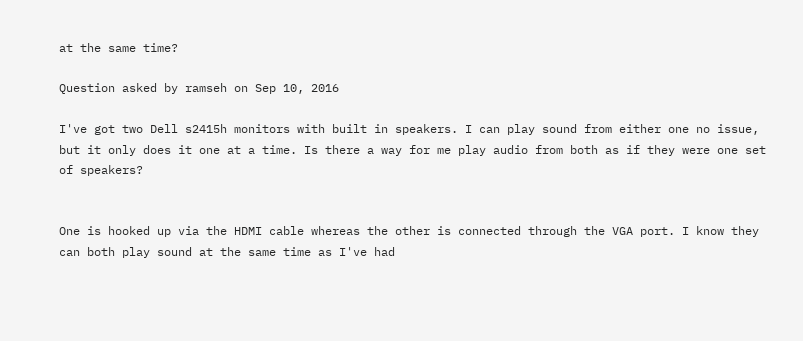at the same time?

Question asked by ramseh on Sep 10, 2016

I've got two Dell s2415h monitors with built in speakers. I can play sound from either one no issue, but it only does it one at a time. Is there a way for me play audio from both as if they were one set of speakers?


One is hooked up via the HDMI cable whereas the other is connected through the VGA port. I know they can both play sound at the same time as I've had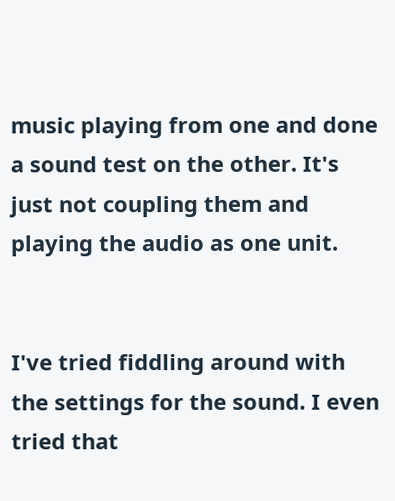music playing from one and done a sound test on the other. It's just not coupling them and playing the audio as one unit.


I've tried fiddling around with the settings for the sound. I even tried that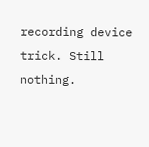recording device trick. Still nothing.